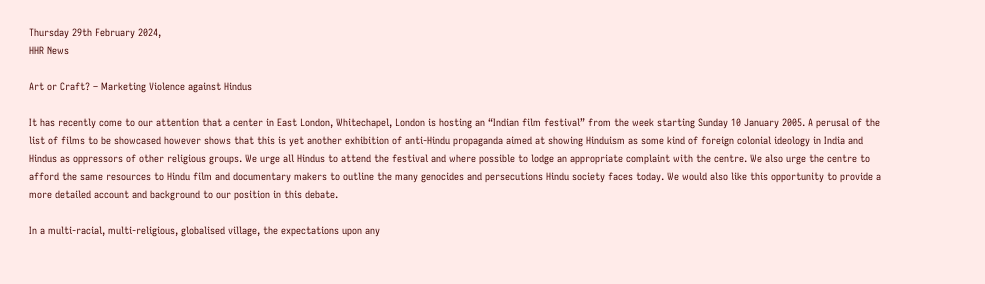Thursday 29th February 2024,
HHR News

Art or Craft? – Marketing Violence against Hindus

It has recently come to our attention that a center in East London, Whitechapel, London is hosting an “Indian film festival” from the week starting Sunday 10 January 2005. A perusal of the list of films to be showcased however shows that this is yet another exhibition of anti-Hindu propaganda aimed at showing Hinduism as some kind of foreign colonial ideology in India and Hindus as oppressors of other religious groups. We urge all Hindus to attend the festival and where possible to lodge an appropriate complaint with the centre. We also urge the centre to afford the same resources to Hindu film and documentary makers to outline the many genocides and persecutions Hindu society faces today. We would also like this opportunity to provide a more detailed account and background to our position in this debate.

In a multi-racial, multi-religious, globalised village, the expectations upon any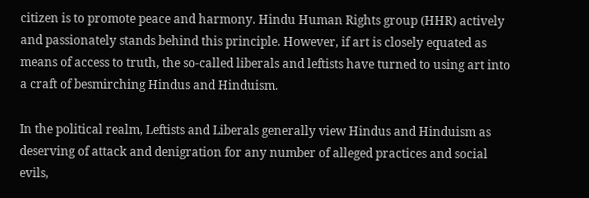citizen is to promote peace and harmony. Hindu Human Rights group (HHR) actively and passionately stands behind this principle. However, if art is closely equated as means of access to truth, the so-called liberals and leftists have turned to using art into a craft of besmirching Hindus and Hinduism.

In the political realm, Leftists and Liberals generally view Hindus and Hinduism as deserving of attack and denigration for any number of alleged practices and social evils,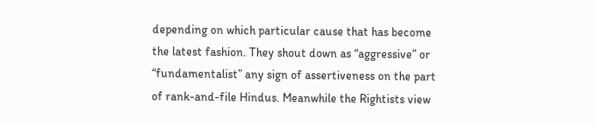depending on which particular cause that has become the latest fashion. They shout down as “aggressive” or “fundamentalist” any sign of assertiveness on the part of rank-and-file Hindus. Meanwhile the Rightists view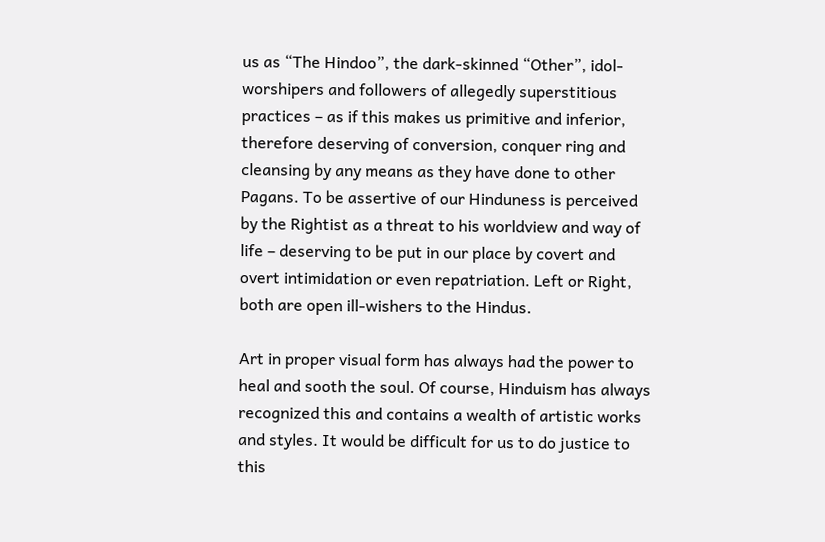us as “The Hindoo”, the dark-skinned “Other”, idol-worshipers and followers of allegedly superstitious practices – as if this makes us primitive and inferior, therefore deserving of conversion, conquer ring and cleansing by any means as they have done to other Pagans. To be assertive of our Hinduness is perceived by the Rightist as a threat to his worldview and way of life – deserving to be put in our place by covert and overt intimidation or even repatriation. Left or Right, both are open ill-wishers to the Hindus.

Art in proper visual form has always had the power to heal and sooth the soul. Of course, Hinduism has always recognized this and contains a wealth of artistic works and styles. It would be difficult for us to do justice to this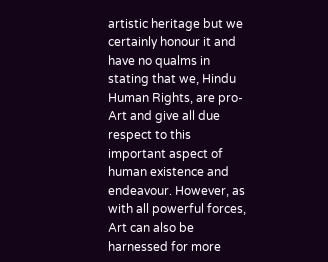artistic heritage but we certainly honour it and have no qualms in stating that we, Hindu Human Rights, are pro-Art and give all due respect to this important aspect of human existence and endeavour. However, as with all powerful forces, Art can also be harnessed for more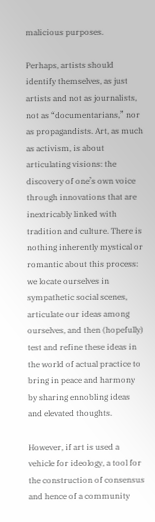malicious purposes.

Perhaps, artists should identify themselves, as just artists and not as journalists, not as “documentarians,” nor as propagandists. Art, as much as activism, is about articulating visions: the discovery of one’s own voice through innovations that are inextricably linked with tradition and culture. There is nothing inherently mystical or romantic about this process: we locate ourselves in sympathetic social scenes, articulate our ideas among ourselves, and then (hopefully) test and refine these ideas in the world of actual practice to bring in peace and harmony by sharing ennobling ideas and elevated thoughts.

However, if art is used a vehicle for ideology, a tool for the construction of consensus and hence of a community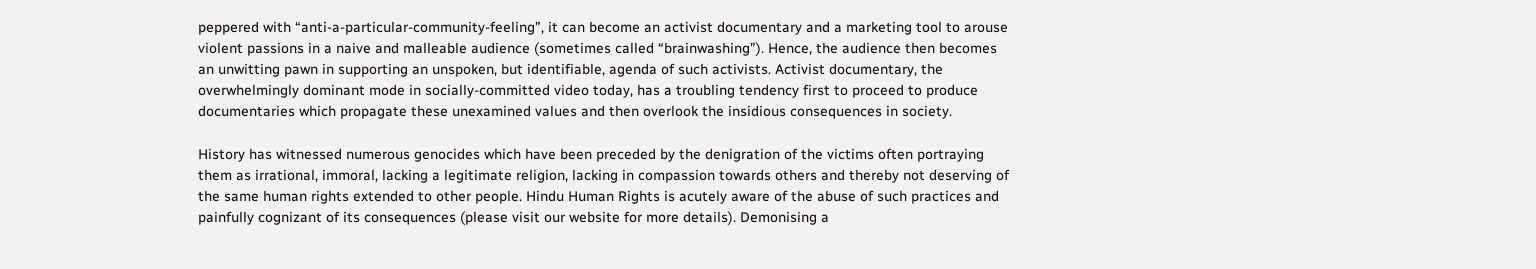peppered with “anti-a-particular-community-feeling”, it can become an activist documentary and a marketing tool to arouse violent passions in a naive and malleable audience (sometimes called “brainwashing”). Hence, the audience then becomes an unwitting pawn in supporting an unspoken, but identifiable, agenda of such activists. Activist documentary, the overwhelmingly dominant mode in socially-committed video today, has a troubling tendency first to proceed to produce documentaries which propagate these unexamined values and then overlook the insidious consequences in society.

History has witnessed numerous genocides which have been preceded by the denigration of the victims often portraying them as irrational, immoral, lacking a legitimate religion, lacking in compassion towards others and thereby not deserving of the same human rights extended to other people. Hindu Human Rights is acutely aware of the abuse of such practices and painfully cognizant of its consequences (please visit our website for more details). Demonising a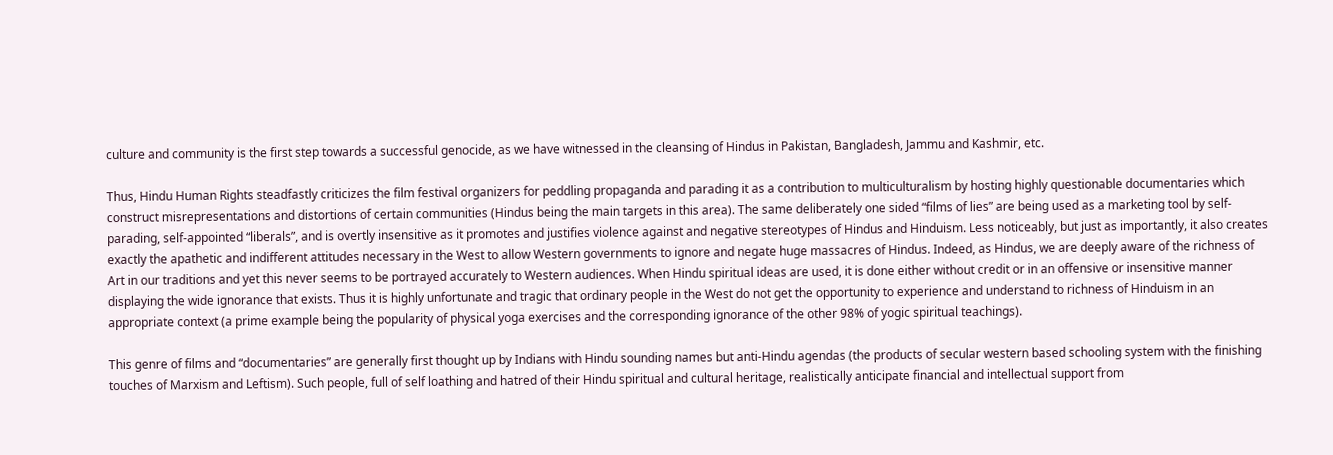culture and community is the first step towards a successful genocide, as we have witnessed in the cleansing of Hindus in Pakistan, Bangladesh, Jammu and Kashmir, etc.

Thus, Hindu Human Rights steadfastly criticizes the film festival organizers for peddling propaganda and parading it as a contribution to multiculturalism by hosting highly questionable documentaries which construct misrepresentations and distortions of certain communities (Hindus being the main targets in this area). The same deliberately one sided “films of lies” are being used as a marketing tool by self-parading, self-appointed “liberals”, and is overtly insensitive as it promotes and justifies violence against and negative stereotypes of Hindus and Hinduism. Less noticeably, but just as importantly, it also creates exactly the apathetic and indifferent attitudes necessary in the West to allow Western governments to ignore and negate huge massacres of Hindus. Indeed, as Hindus, we are deeply aware of the richness of Art in our traditions and yet this never seems to be portrayed accurately to Western audiences. When Hindu spiritual ideas are used, it is done either without credit or in an offensive or insensitive manner displaying the wide ignorance that exists. Thus it is highly unfortunate and tragic that ordinary people in the West do not get the opportunity to experience and understand to richness of Hinduism in an appropriate context (a prime example being the popularity of physical yoga exercises and the corresponding ignorance of the other 98% of yogic spiritual teachings).

This genre of films and “documentaries” are generally first thought up by Indians with Hindu sounding names but anti-Hindu agendas (the products of secular western based schooling system with the finishing touches of Marxism and Leftism). Such people, full of self loathing and hatred of their Hindu spiritual and cultural heritage, realistically anticipate financial and intellectual support from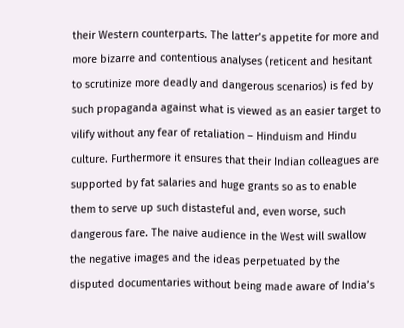their Western counterparts. The latter’s appetite for more and more bizarre and contentious analyses (reticent and hesitant to scrutinize more deadly and dangerous scenarios) is fed by such propaganda against what is viewed as an easier target to vilify without any fear of retaliation – Hinduism and Hindu culture. Furthermore it ensures that their Indian colleagues are supported by fat salaries and huge grants so as to enable them to serve up such distasteful and, even worse, such dangerous fare. The naive audience in the West will swallow the negative images and the ideas perpetuated by the disputed documentaries without being made aware of India’s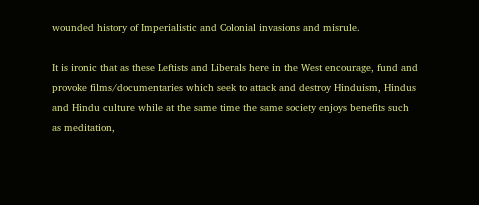wounded history of Imperialistic and Colonial invasions and misrule.

It is ironic that as these Leftists and Liberals here in the West encourage, fund and provoke films/documentaries which seek to attack and destroy Hinduism, Hindus and Hindu culture while at the same time the same society enjoys benefits such as meditation,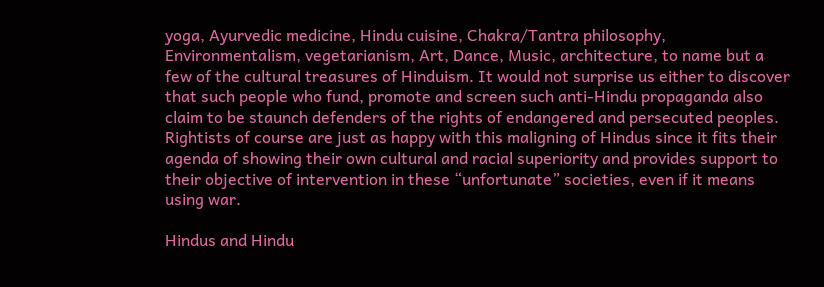yoga, Ayurvedic medicine, Hindu cuisine, Chakra/Tantra philosophy, Environmentalism, vegetarianism, Art, Dance, Music, architecture, to name but a few of the cultural treasures of Hinduism. It would not surprise us either to discover that such people who fund, promote and screen such anti-Hindu propaganda also claim to be staunch defenders of the rights of endangered and persecuted peoples. Rightists of course are just as happy with this maligning of Hindus since it fits their agenda of showing their own cultural and racial superiority and provides support to their objective of intervention in these “unfortunate” societies, even if it means using war.

Hindus and Hindu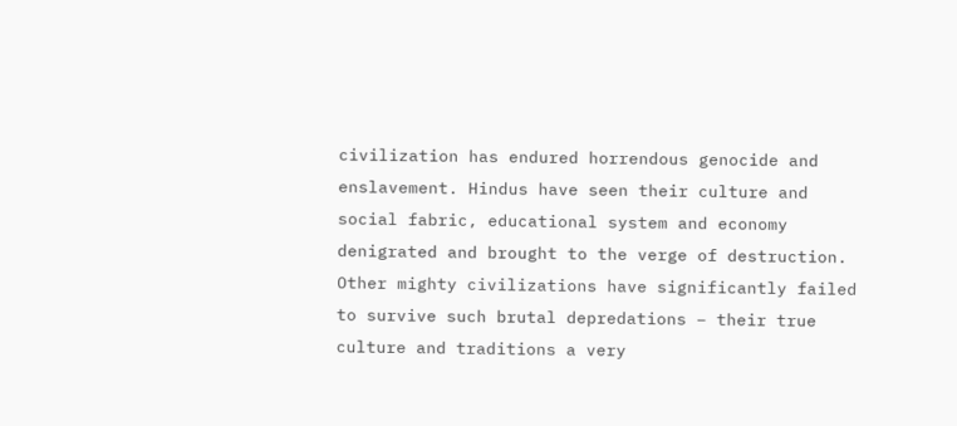civilization has endured horrendous genocide and enslavement. Hindus have seen their culture and social fabric, educational system and economy denigrated and brought to the verge of destruction. Other mighty civilizations have significantly failed to survive such brutal depredations – their true culture and traditions a very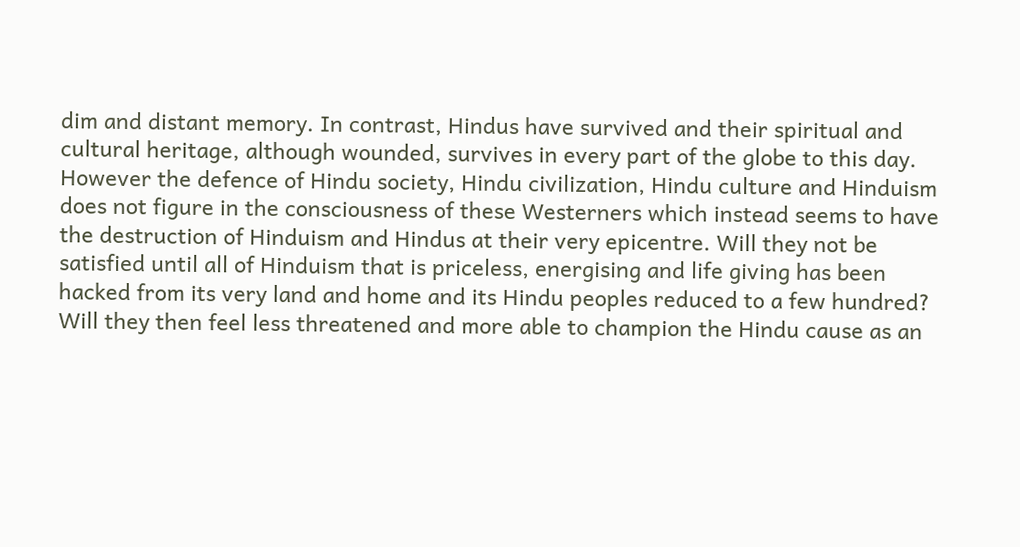dim and distant memory. In contrast, Hindus have survived and their spiritual and cultural heritage, although wounded, survives in every part of the globe to this day. However the defence of Hindu society, Hindu civilization, Hindu culture and Hinduism does not figure in the consciousness of these Westerners which instead seems to have the destruction of Hinduism and Hindus at their very epicentre. Will they not be satisfied until all of Hinduism that is priceless, energising and life giving has been hacked from its very land and home and its Hindu peoples reduced to a few hundred? Will they then feel less threatened and more able to champion the Hindu cause as an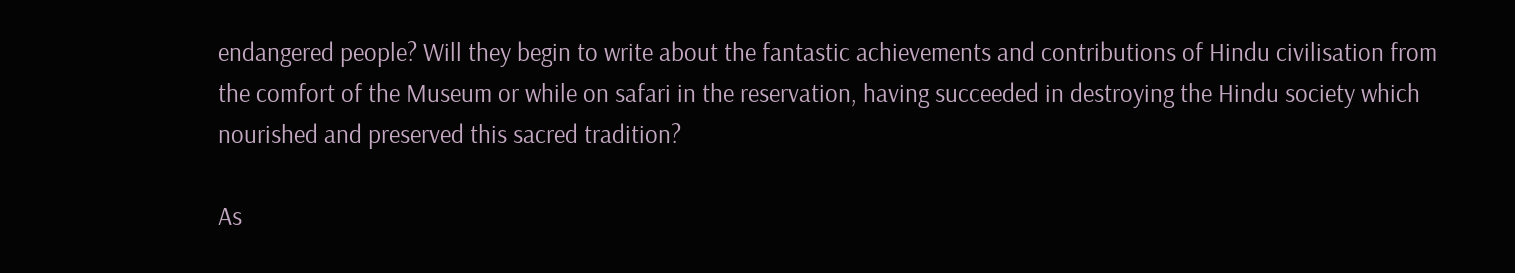endangered people? Will they begin to write about the fantastic achievements and contributions of Hindu civilisation from the comfort of the Museum or while on safari in the reservation, having succeeded in destroying the Hindu society which nourished and preserved this sacred tradition?

As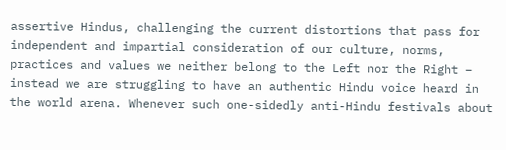assertive Hindus, challenging the current distortions that pass for independent and impartial consideration of our culture, norms, practices and values we neither belong to the Left nor the Right – instead we are struggling to have an authentic Hindu voice heard in the world arena. Whenever such one-sidedly anti-Hindu festivals about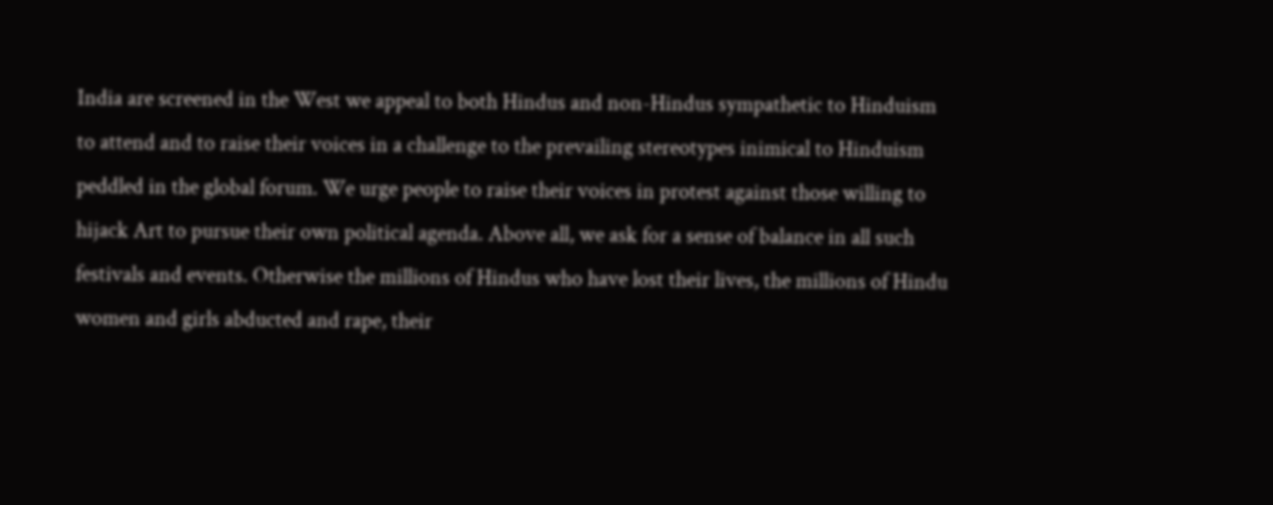India are screened in the West we appeal to both Hindus and non-Hindus sympathetic to Hinduism to attend and to raise their voices in a challenge to the prevailing stereotypes inimical to Hinduism peddled in the global forum. We urge people to raise their voices in protest against those willing to hijack Art to pursue their own political agenda. Above all, we ask for a sense of balance in all such festivals and events. Otherwise the millions of Hindus who have lost their lives, the millions of Hindu women and girls abducted and rape, their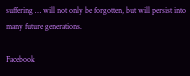suffering … will not only be forgotten, but will persist into many future generations.

Facebook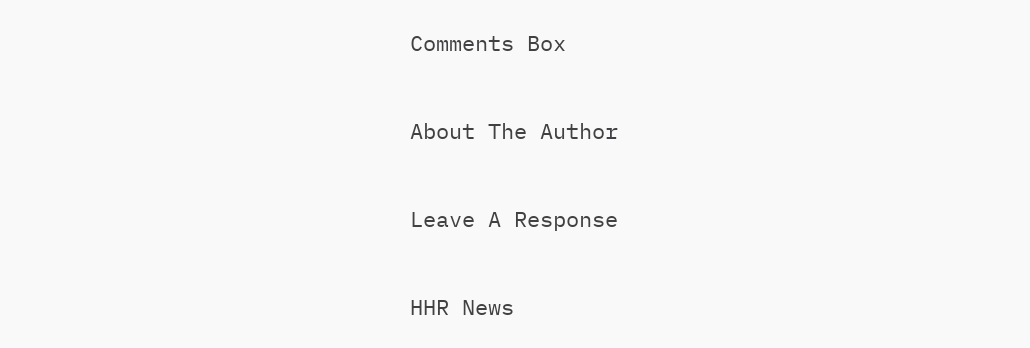Comments Box

About The Author

Leave A Response

HHR News